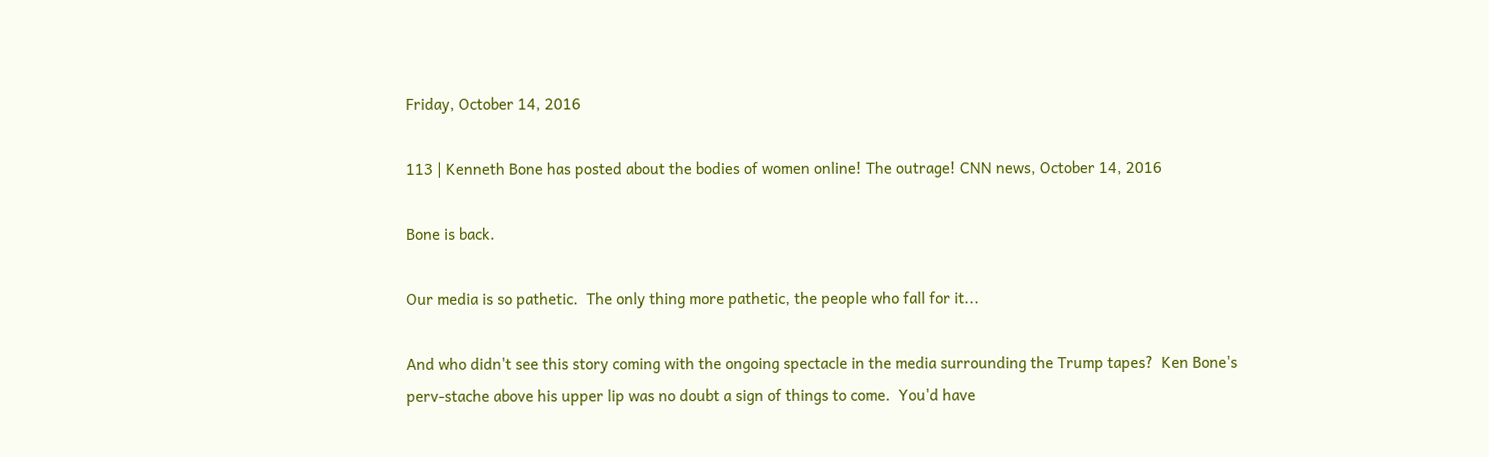Friday, October 14, 2016

113 | Kenneth Bone has posted about the bodies of women online! The outrage! CNN news, October 14, 2016

Bone is back.

Our media is so pathetic.  The only thing more pathetic, the people who fall for it...

And who didn't see this story coming with the ongoing spectacle in the media surrounding the Trump tapes?  Ken Bone's perv-stache above his upper lip was no doubt a sign of things to come.  You'd have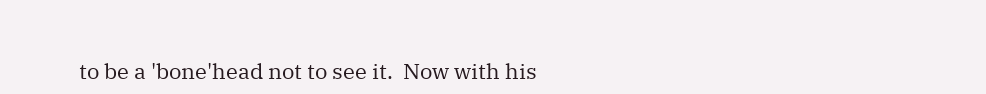to be a 'bone'head not to see it.  Now with his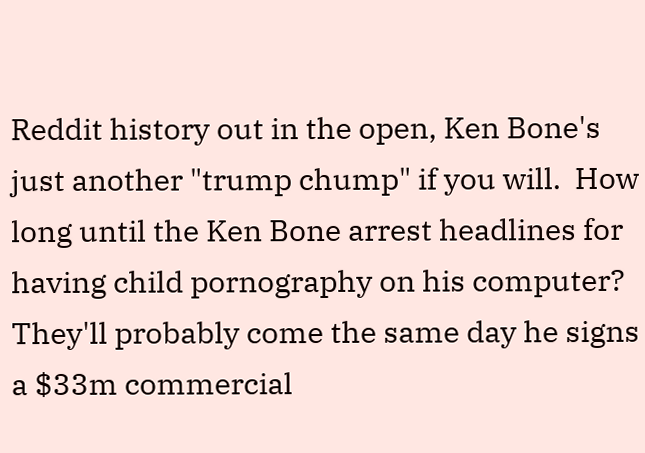Reddit history out in the open, Ken Bone's just another "trump chump" if you will.  How long until the Ken Bone arrest headlines for having child pornography on his computer?  They'll probably come the same day he signs a $33m commercial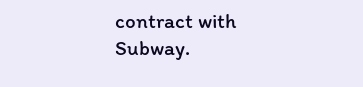contract with Subway.